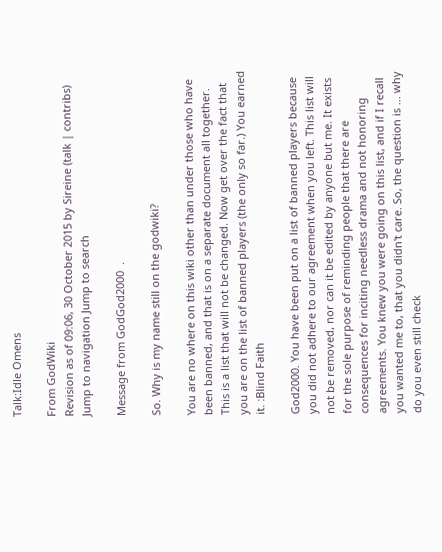Talk:Idle Omens

From GodWiki
Revision as of 09:06, 30 October 2015 by Sireine (talk | contribs)
Jump to navigation Jump to search

Message from GodGod2000  .

So. Why is my name still on the godwiki?

You are no where on this wiki other than under those who have been banned, and that is on a separate document all together. This is a list that will not be changed. Now get over the fact that you are on the list of banned players (the only so far.) You earned it. :Blind Faith

God2000. You have been put on a list of banned players because you did not adhere to our agreement when you left. This list will not be removed, nor can it be edited by anyone but me. It exists for the sole purpose of reminding people that there are consequences for inciting needless drama and not honoring agreements. You knew you were going on this list, and if I recall you wanted me to, that you didn't care. So, the question is ... why do you even still check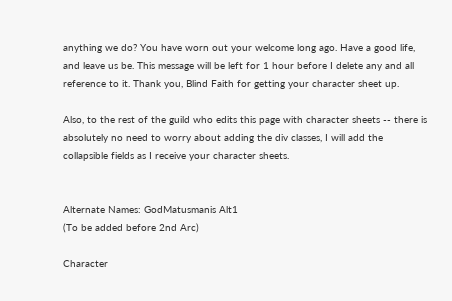anything we do? You have worn out your welcome long ago. Have a good life, and leave us be. This message will be left for 1 hour before I delete any and all reference to it. Thank you, Blind Faith for getting your character sheet up.

Also, to the rest of the guild who edits this page with character sheets -- there is absolutely no need to worry about adding the div classes, I will add the collapsible fields as I receive your character sheets.


Alternate Names: GodMatusmanis Alt1
(To be added before 2nd Arc)

Character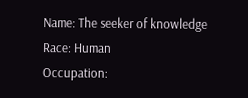Name: The seeker of knowledge
Race: Human
Occupation: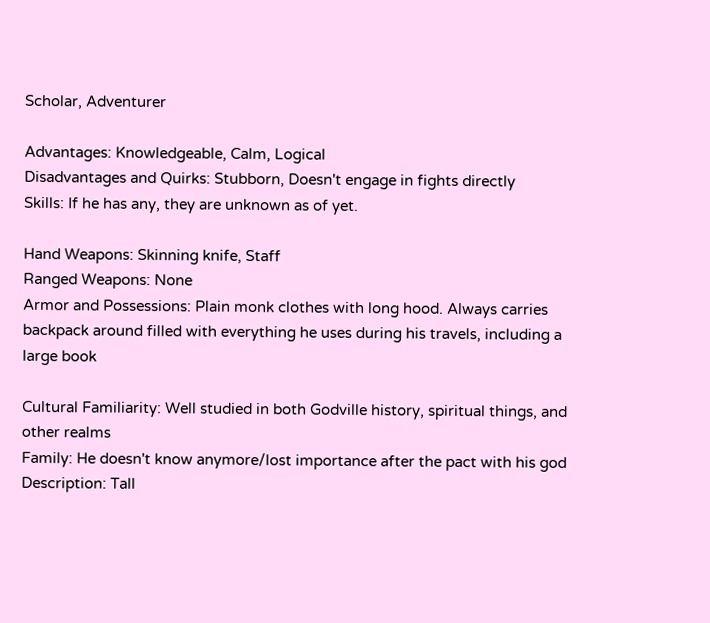Scholar, Adventurer

Advantages: Knowledgeable, Calm, Logical
Disadvantages and Quirks: Stubborn, Doesn't engage in fights directly
Skills: If he has any, they are unknown as of yet.

Hand Weapons: Skinning knife, Staff
Ranged Weapons: None
Armor and Possessions: Plain monk clothes with long hood. Always carries backpack around filled with everything he uses during his travels, including a large book

Cultural Familiarity: Well studied in both Godville history, spiritual things, and other realms
Family: He doesn't know anymore/lost importance after the pact with his god
Description: Tall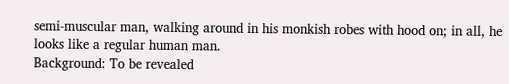semi-muscular man, walking around in his monkish robes with hood on; in all, he looks like a regular human man.
Background: To be revealed